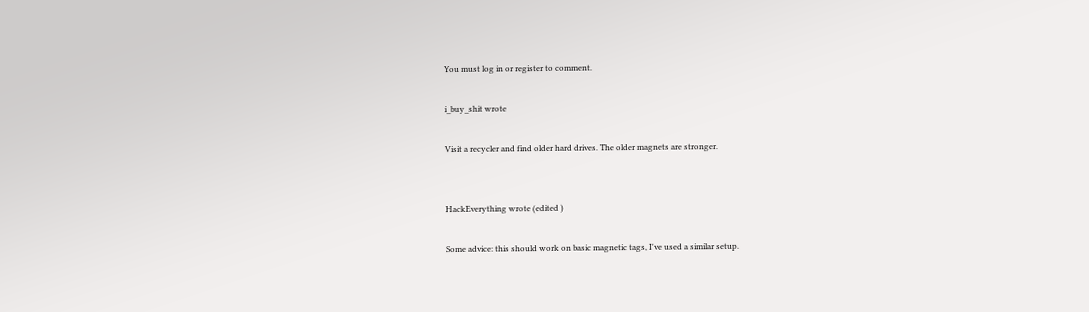You must log in or register to comment.

i_buy_shit wrote

Visit a recycler and find older hard drives. The older magnets are stronger.


HackEverything wrote (edited )

Some advice: this should work on basic magnetic tags, I've used a similar setup.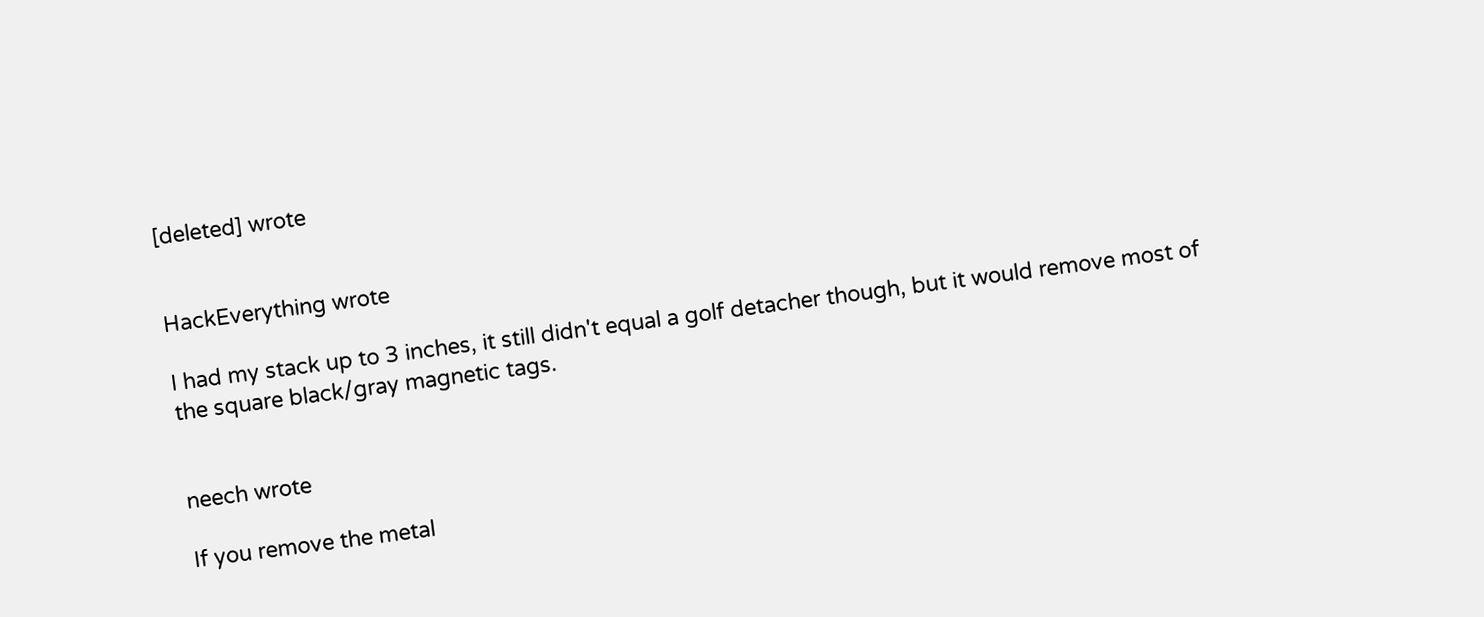[deleted] wrote


HackEverything wrote

I had my stack up to 3 inches, it still didn't equal a golf detacher though, but it would remove most of the square black/gray magnetic tags.


neech wrote

If you remove the metal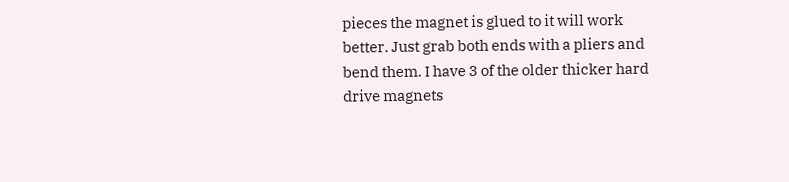pieces the magnet is glued to it will work better. Just grab both ends with a pliers and bend them. I have 3 of the older thicker hard drive magnets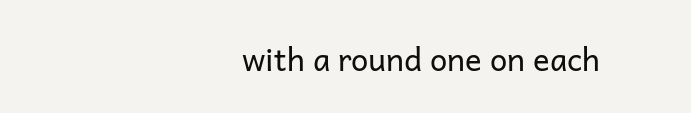with a round one on each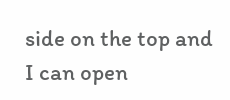side on the top and I can open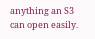anything an S3 can open easily.